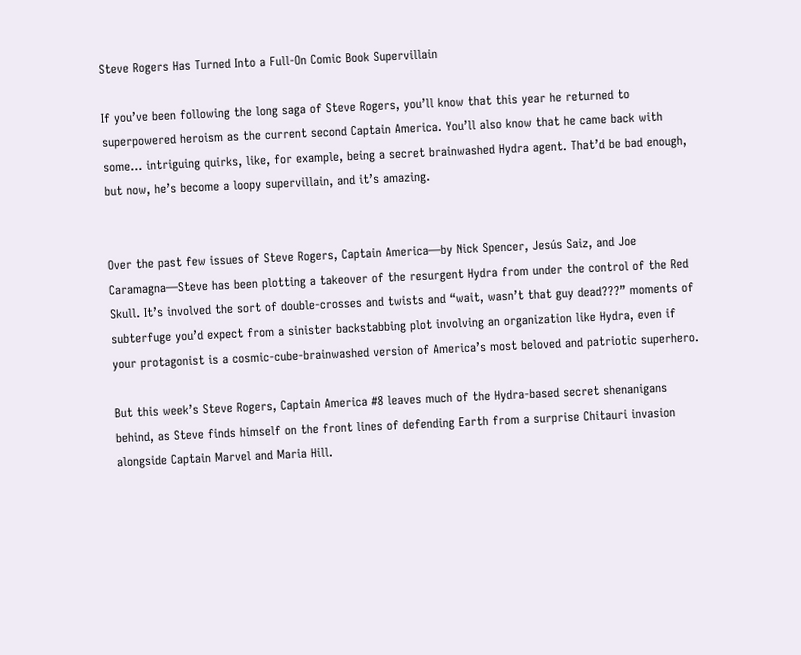Steve Rogers Has Turned Into a Full-On Comic Book Supervillain

If you’ve been following the long saga of Steve Rogers, you’ll know that this year he returned to superpowered heroism as the current second Captain America. You’ll also know that he came back with some... intriguing quirks, like, for example, being a secret brainwashed Hydra agent. That’d be bad enough, but now, he’s become a loopy supervillain, and it’s amazing.


Over the past few issues of Steve Rogers, Captain America—by Nick Spencer, Jesús Saiz, and Joe Caramagna—Steve has been plotting a takeover of the resurgent Hydra from under the control of the Red Skull. It’s involved the sort of double-crosses and twists and “wait, wasn’t that guy dead???” moments of subterfuge you’d expect from a sinister backstabbing plot involving an organization like Hydra, even if your protagonist is a cosmic-cube-brainwashed version of America’s most beloved and patriotic superhero.

But this week’s Steve Rogers, Captain America #8 leaves much of the Hydra-based secret shenanigans behind, as Steve finds himself on the front lines of defending Earth from a surprise Chitauri invasion alongside Captain Marvel and Maria Hill.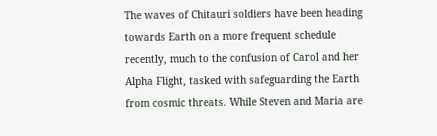The waves of Chitauri soldiers have been heading towards Earth on a more frequent schedule recently, much to the confusion of Carol and her Alpha Flight, tasked with safeguarding the Earth from cosmic threats. While Steven and Maria are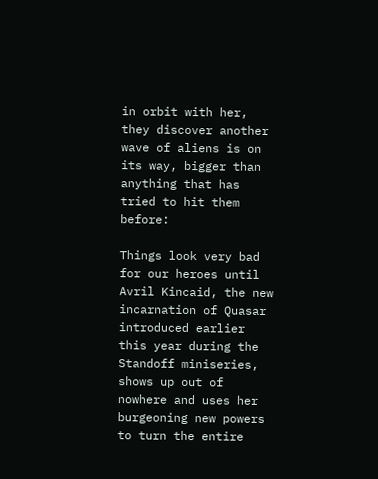in orbit with her, they discover another wave of aliens is on its way, bigger than anything that has tried to hit them before:

Things look very bad for our heroes until Avril Kincaid, the new incarnation of Quasar introduced earlier this year during the Standoff miniseries, shows up out of nowhere and uses her burgeoning new powers to turn the entire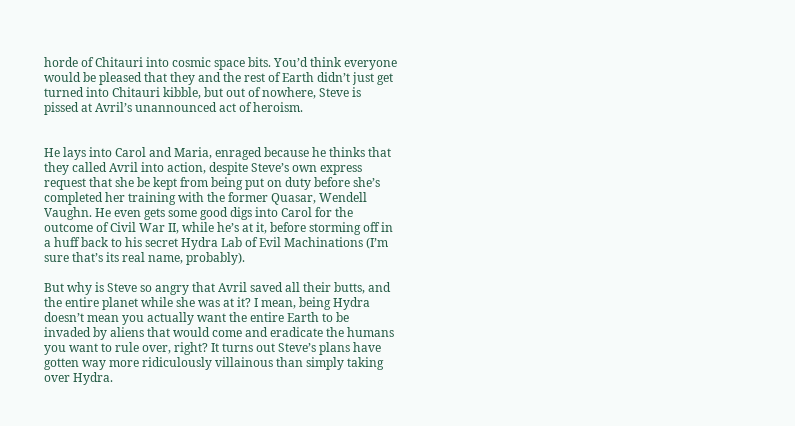horde of Chitauri into cosmic space bits. You’d think everyone would be pleased that they and the rest of Earth didn’t just get turned into Chitauri kibble, but out of nowhere, Steve is pissed at Avril’s unannounced act of heroism.


He lays into Carol and Maria, enraged because he thinks that they called Avril into action, despite Steve’s own express request that she be kept from being put on duty before she’s completed her training with the former Quasar, Wendell Vaughn. He even gets some good digs into Carol for the outcome of Civil War II, while he’s at it, before storming off in a huff back to his secret Hydra Lab of Evil Machinations (I’m sure that’s its real name, probably).

But why is Steve so angry that Avril saved all their butts, and the entire planet while she was at it? I mean, being Hydra doesn’t mean you actually want the entire Earth to be invaded by aliens that would come and eradicate the humans you want to rule over, right? It turns out Steve’s plans have gotten way more ridiculously villainous than simply taking over Hydra.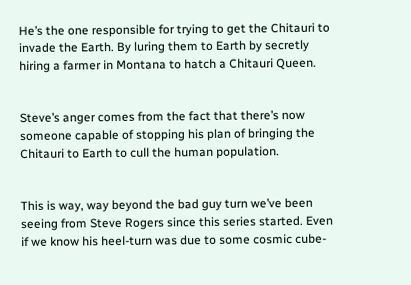He’s the one responsible for trying to get the Chitauri to invade the Earth. By luring them to Earth by secretly hiring a farmer in Montana to hatch a Chitauri Queen.


Steve’s anger comes from the fact that there’s now someone capable of stopping his plan of bringing the Chitauri to Earth to cull the human population.


This is way, way beyond the bad guy turn we’ve been seeing from Steve Rogers since this series started. Even if we know his heel-turn was due to some cosmic cube-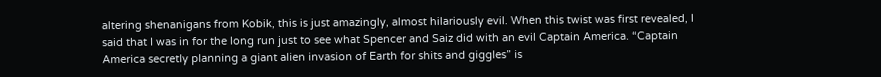altering shenanigans from Kobik, this is just amazingly, almost hilariously evil. When this twist was first revealed, I said that I was in for the long run just to see what Spencer and Saiz did with an evil Captain America. “Captain America secretly planning a giant alien invasion of Earth for shits and giggles” is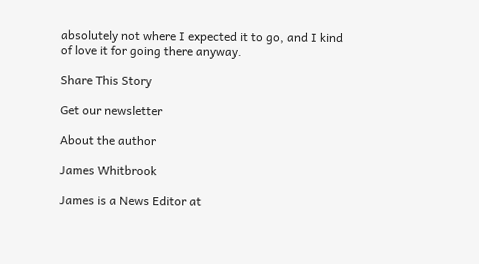absolutely not where I expected it to go, and I kind of love it for going there anyway.

Share This Story

Get our newsletter

About the author

James Whitbrook

James is a News Editor at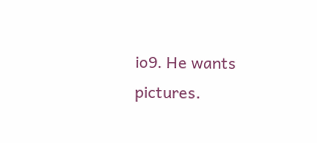io9. He wants pictures.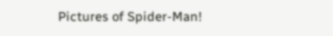Pictures of Spider-Man!